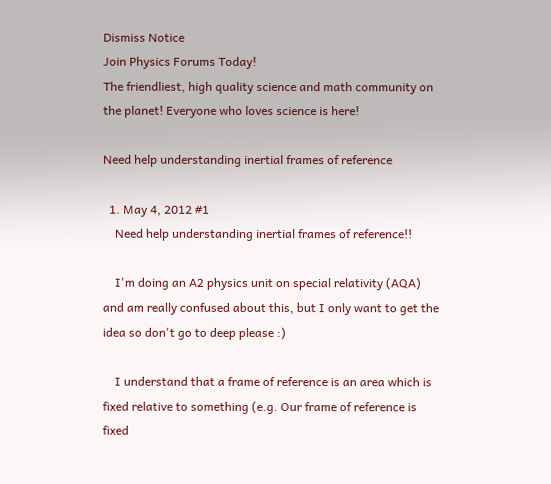Dismiss Notice
Join Physics Forums Today!
The friendliest, high quality science and math community on the planet! Everyone who loves science is here!

Need help understanding inertial frames of reference

  1. May 4, 2012 #1
    Need help understanding inertial frames of reference!!

    I'm doing an A2 physics unit on special relativity (AQA) and am really confused about this, but I only want to get the idea so don't go to deep please :)

    I understand that a frame of reference is an area which is fixed relative to something (e.g. Our frame of reference is fixed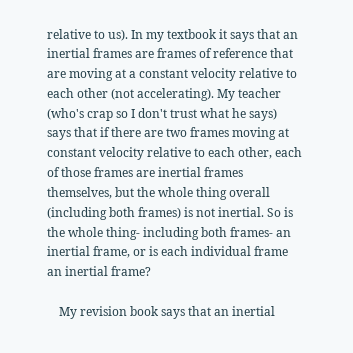relative to us). In my textbook it says that an inertial frames are frames of reference that are moving at a constant velocity relative to each other (not accelerating). My teacher (who's crap so I don't trust what he says) says that if there are two frames moving at constant velocity relative to each other, each of those frames are inertial frames themselves, but the whole thing overall (including both frames) is not inertial. So is the whole thing- including both frames- an inertial frame, or is each individual frame an inertial frame?

    My revision book says that an inertial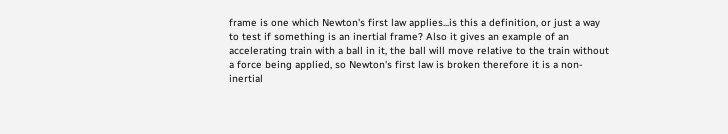frame is one which Newton's first law applies...is this a definition, or just a way to test if something is an inertial frame? Also it gives an example of an accelerating train with a ball in it, the ball will move relative to the train without a force being applied, so Newton's first law is broken therefore it is a non-inertial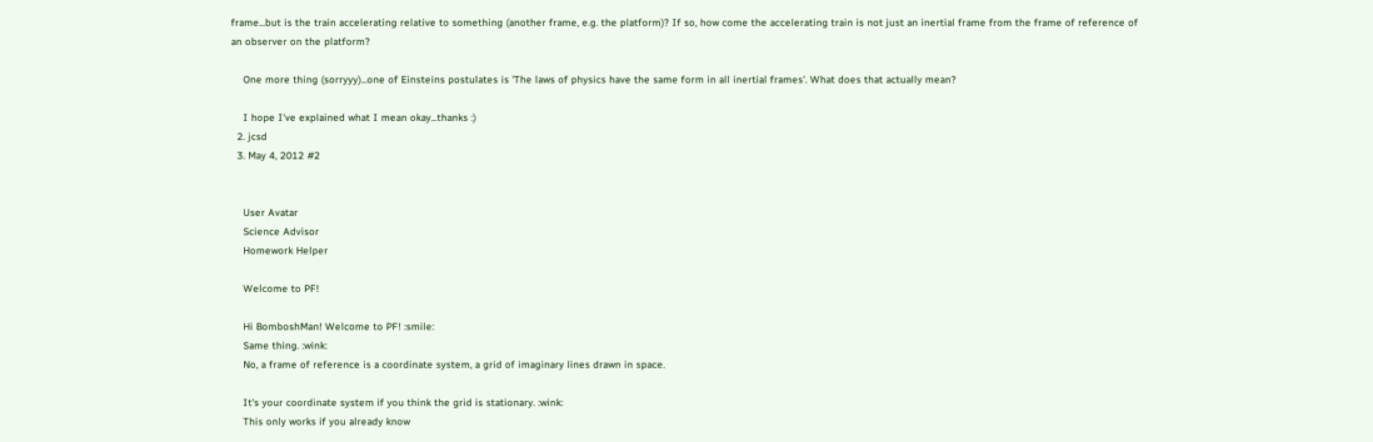frame...but is the train accelerating relative to something (another frame, e.g. the platform)? If so, how come the accelerating train is not just an inertial frame from the frame of reference of an observer on the platform?

    One more thing (sorryyy)...one of Einsteins postulates is 'The laws of physics have the same form in all inertial frames'. What does that actually mean?

    I hope I've explained what I mean okay...thanks :)
  2. jcsd
  3. May 4, 2012 #2


    User Avatar
    Science Advisor
    Homework Helper

    Welcome to PF!

    Hi BomboshMan! Welcome to PF! :smile:
    Same thing. :wink:
    No, a frame of reference is a coordinate system, a grid of imaginary lines drawn in space.

    It's your coordinate system if you think the grid is stationary. :wink:
    This only works if you already know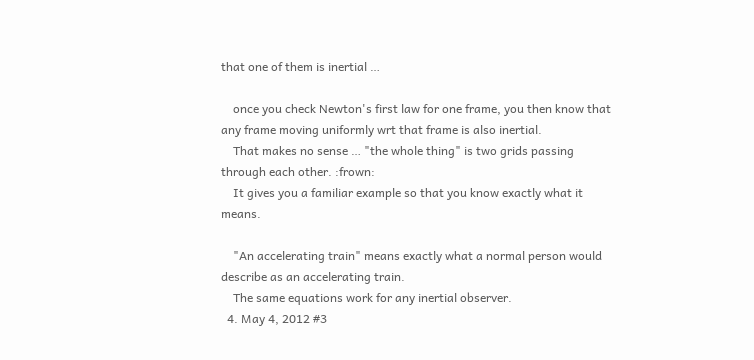that one of them is inertial …

    once you check Newton's first law for one frame, you then know that any frame moving uniformly wrt that frame is also inertial.
    That makes no sense … "the whole thing" is two grids passing through each other. :frown:
    It gives you a familiar example so that you know exactly what it means.

    "An accelerating train" means exactly what a normal person would describe as an accelerating train.
    The same equations work for any inertial observer.
  4. May 4, 2012 #3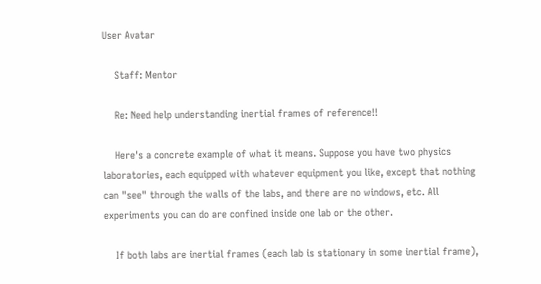User Avatar

    Staff: Mentor

    Re: Need help understanding inertial frames of reference!!

    Here's a concrete example of what it means. Suppose you have two physics laboratories, each equipped with whatever equipment you like, except that nothing can "see" through the walls of the labs, and there are no windows, etc. All experiments you can do are confined inside one lab or the other.

    If both labs are inertial frames (each lab is stationary in some inertial frame),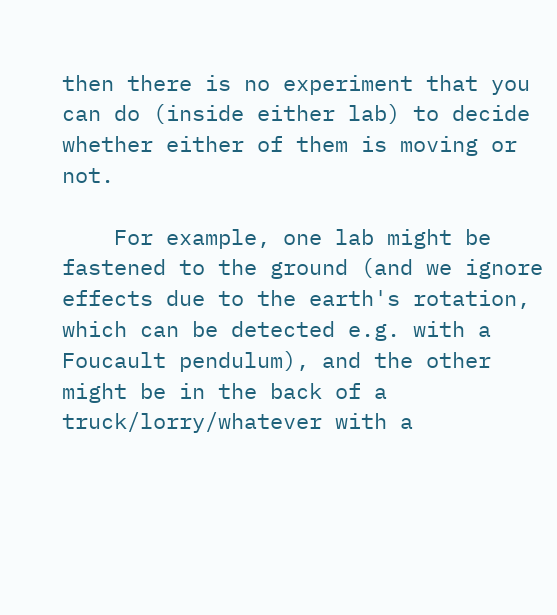then there is no experiment that you can do (inside either lab) to decide whether either of them is moving or not.

    For example, one lab might be fastened to the ground (and we ignore effects due to the earth's rotation, which can be detected e.g. with a Foucault pendulum), and the other might be in the back of a truck/lorry/whatever with a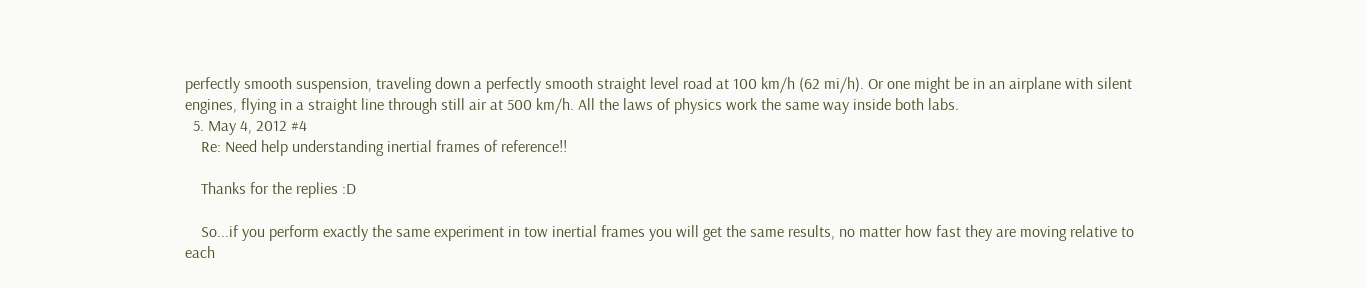perfectly smooth suspension, traveling down a perfectly smooth straight level road at 100 km/h (62 mi/h). Or one might be in an airplane with silent engines, flying in a straight line through still air at 500 km/h. All the laws of physics work the same way inside both labs.
  5. May 4, 2012 #4
    Re: Need help understanding inertial frames of reference!!

    Thanks for the replies :D

    So...if you perform exactly the same experiment in tow inertial frames you will get the same results, no matter how fast they are moving relative to each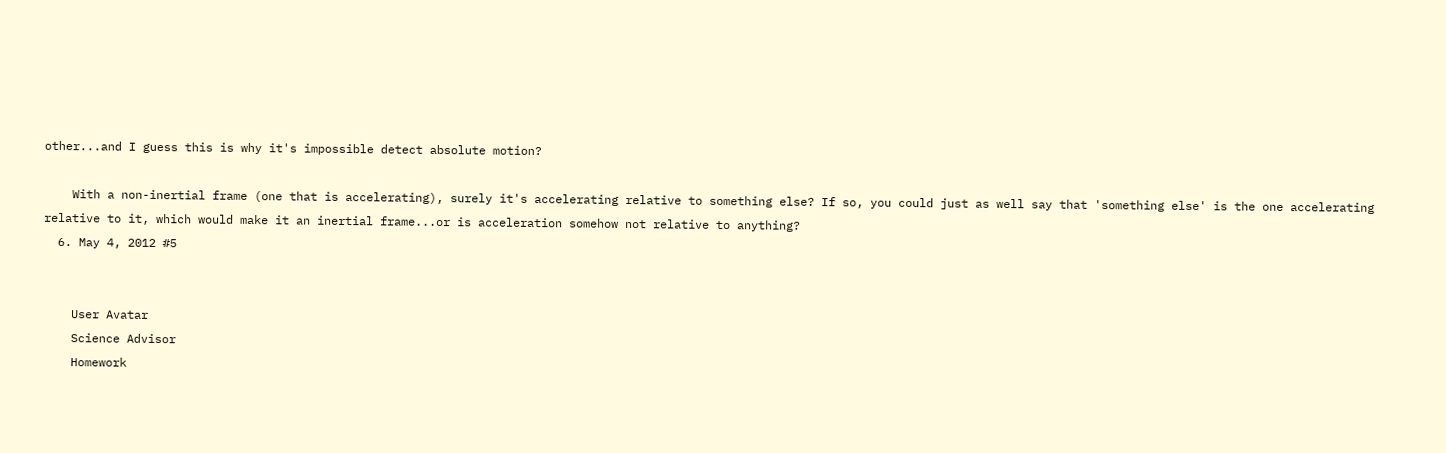other...and I guess this is why it's impossible detect absolute motion?

    With a non-inertial frame (one that is accelerating), surely it's accelerating relative to something else? If so, you could just as well say that 'something else' is the one accelerating relative to it, which would make it an inertial frame...or is acceleration somehow not relative to anything?
  6. May 4, 2012 #5


    User Avatar
    Science Advisor
    Homework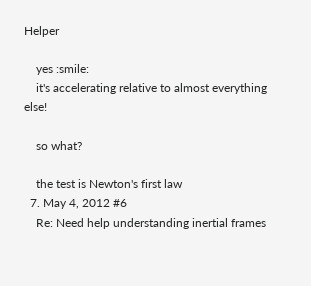Helper

    yes :smile:
    it's accelerating relative to almost everything else!

    so what?

    the test is Newton's first law
  7. May 4, 2012 #6
    Re: Need help understanding inertial frames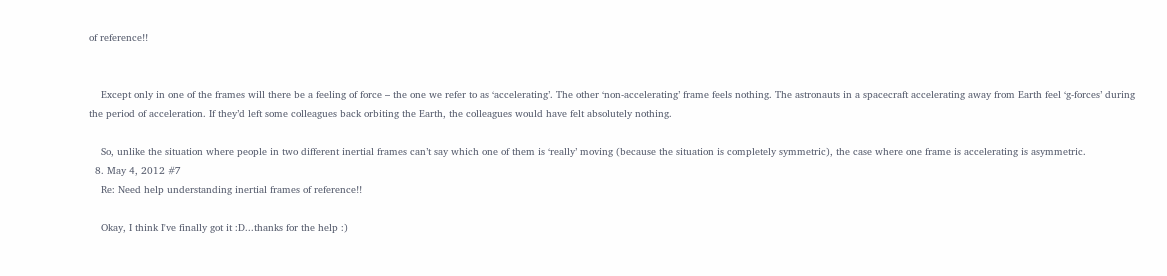of reference!!


    Except only in one of the frames will there be a feeling of force – the one we refer to as ‘accelerating’. The other ‘non-accelerating’ frame feels nothing. The astronauts in a spacecraft accelerating away from Earth feel ‘g-forces’ during the period of acceleration. If they’d left some colleagues back orbiting the Earth, the colleagues would have felt absolutely nothing.

    So, unlike the situation where people in two different inertial frames can’t say which one of them is ‘really’ moving (because the situation is completely symmetric), the case where one frame is accelerating is asymmetric.
  8. May 4, 2012 #7
    Re: Need help understanding inertial frames of reference!!

    Okay, I think I've finally got it :D...thanks for the help :)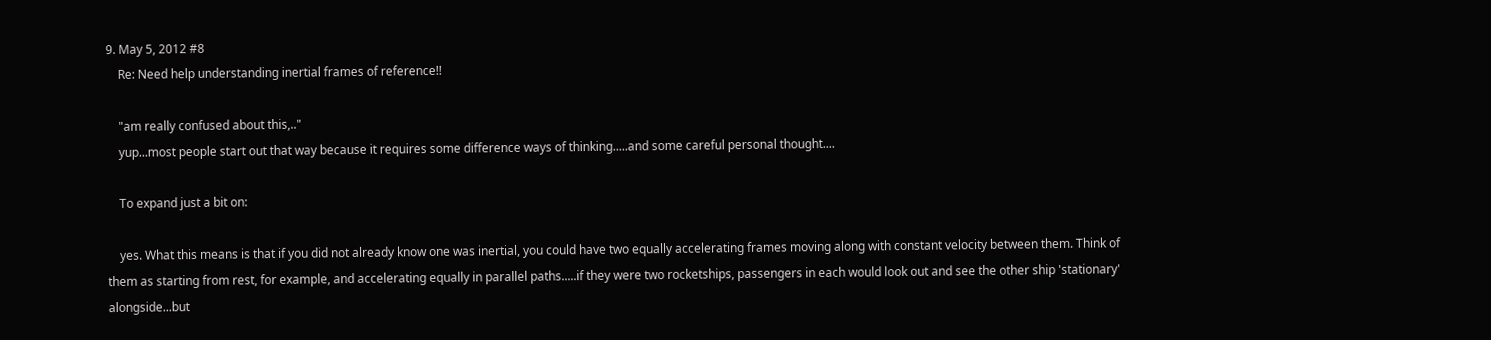9. May 5, 2012 #8
    Re: Need help understanding inertial frames of reference!!

    "am really confused about this,.."
    yup...most people start out that way because it requires some difference ways of thinking.....and some careful personal thought....

    To expand just a bit on:

    yes. What this means is that if you did not already know one was inertial, you could have two equally accelerating frames moving along with constant velocity between them. Think of them as starting from rest, for example, and accelerating equally in parallel paths.....if they were two rocketships, passengers in each would look out and see the other ship 'stationary' alongside...but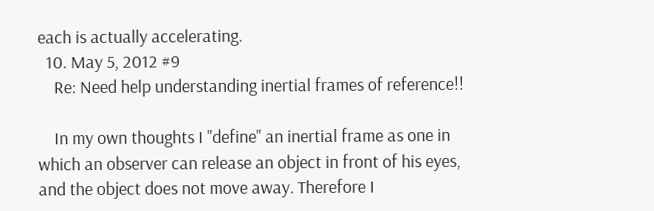each is actually accelerating.
  10. May 5, 2012 #9
    Re: Need help understanding inertial frames of reference!!

    In my own thoughts I "define" an inertial frame as one in which an observer can release an object in front of his eyes, and the object does not move away. Therefore I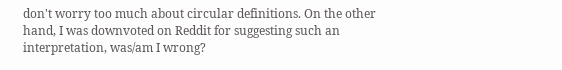don't worry too much about circular definitions. On the other hand, I was downvoted on Reddit for suggesting such an interpretation, was/am I wrong?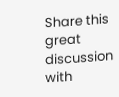Share this great discussion with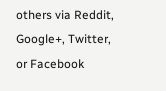others via Reddit, Google+, Twitter, or Facebook